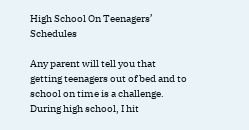High School On Teenagers’ Schedules

Any parent will tell you that getting teenagers out of bed and to school on time is a challenge. During high school, I hit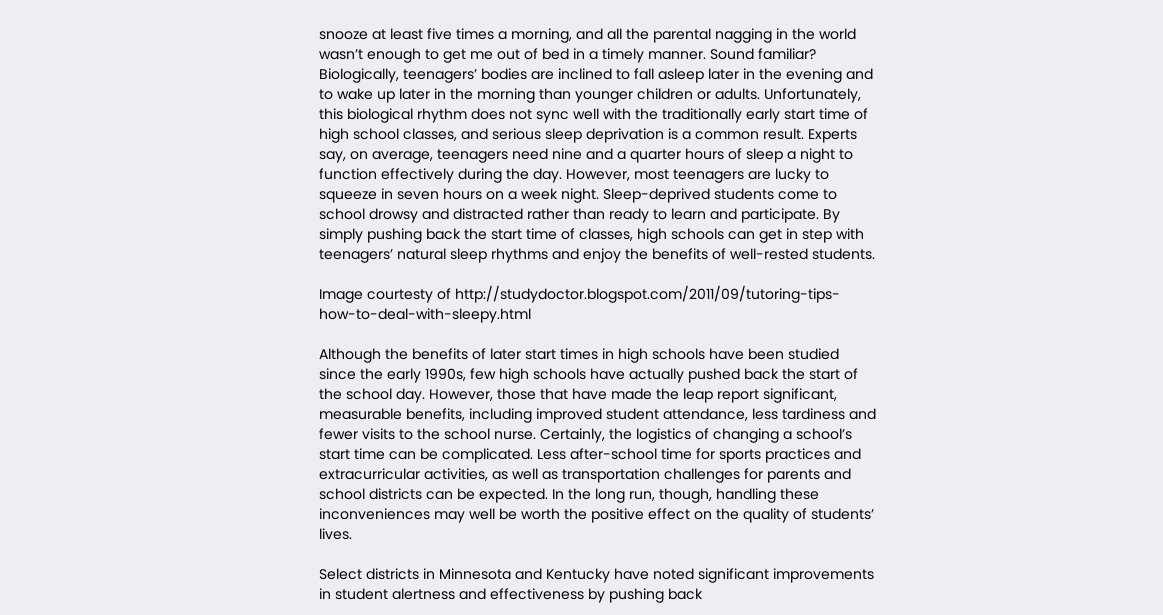snooze at least five times a morning, and all the parental nagging in the world wasn’t enough to get me out of bed in a timely manner. Sound familiar? Biologically, teenagers’ bodies are inclined to fall asleep later in the evening and to wake up later in the morning than younger children or adults. Unfortunately, this biological rhythm does not sync well with the traditionally early start time of high school classes, and serious sleep deprivation is a common result. Experts say, on average, teenagers need nine and a quarter hours of sleep a night to function effectively during the day. However, most teenagers are lucky to squeeze in seven hours on a week night. Sleep-deprived students come to school drowsy and distracted rather than ready to learn and participate. By simply pushing back the start time of classes, high schools can get in step with teenagers’ natural sleep rhythms and enjoy the benefits of well-rested students.

Image courtesty of http://studydoctor.blogspot.com/2011/09/tutoring-tips-how-to-deal-with-sleepy.html

Although the benefits of later start times in high schools have been studied since the early 1990s, few high schools have actually pushed back the start of the school day. However, those that have made the leap report significant, measurable benefits, including improved student attendance, less tardiness and fewer visits to the school nurse. Certainly, the logistics of changing a school’s start time can be complicated. Less after-school time for sports practices and extracurricular activities, as well as transportation challenges for parents and school districts can be expected. In the long run, though, handling these inconveniences may well be worth the positive effect on the quality of students’ lives.

Select districts in Minnesota and Kentucky have noted significant improvements in student alertness and effectiveness by pushing back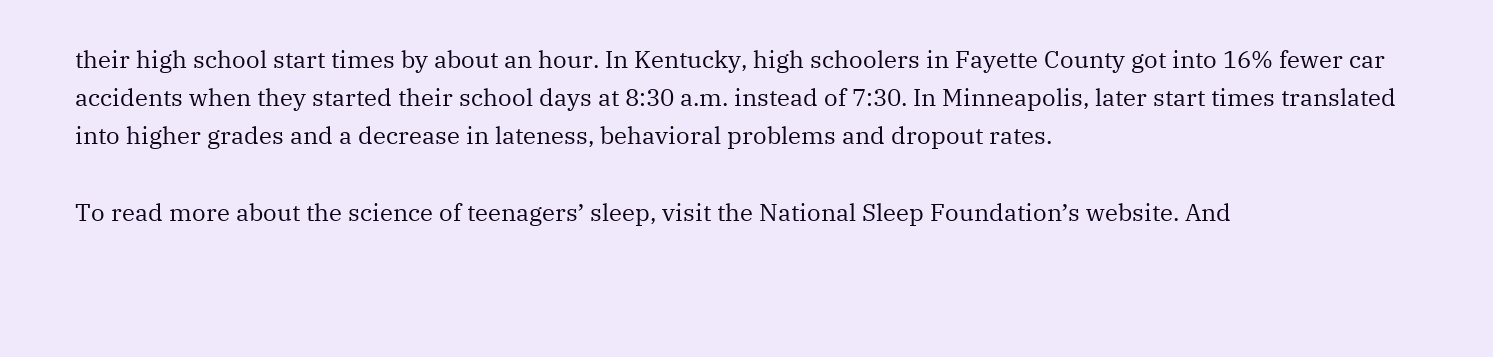their high school start times by about an hour. In Kentucky, high schoolers in Fayette County got into 16% fewer car accidents when they started their school days at 8:30 a.m. instead of 7:30. In Minneapolis, later start times translated into higher grades and a decrease in lateness, behavioral problems and dropout rates.

To read more about the science of teenagers’ sleep, visit the National Sleep Foundation’s website. And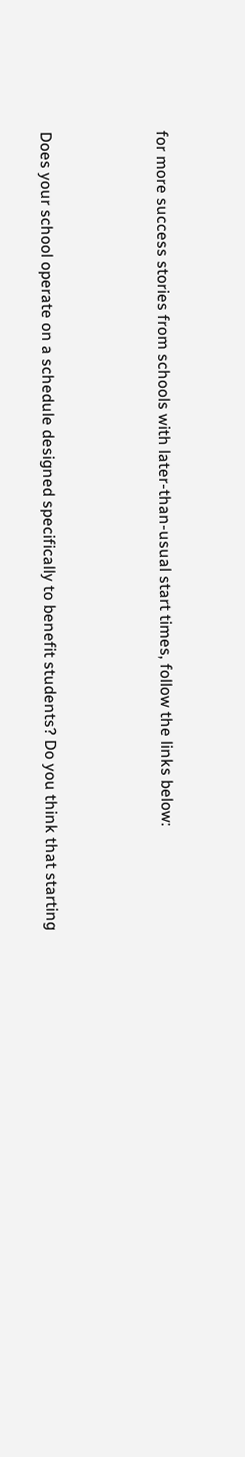for more success stories from schools with later-than-usual start times, follow the links below:



Does your school operate on a schedule designed specifically to benefit students? Do you think that starting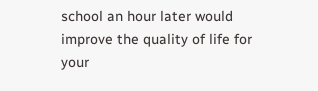school an hour later would improve the quality of life for your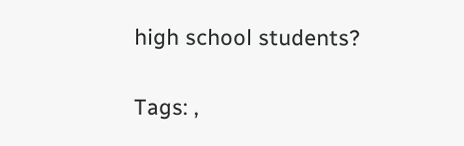high school students?

Tags: ,